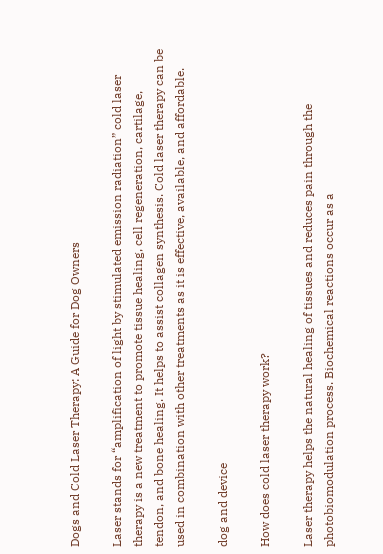Dogs and Cold Laser Therapy: A Guide for Dog Owners

Laser stands for “amplification of light by stimulated emission radiation” cold laser therapy is a new treatment to promote tissue healing, cell regeneration, cartilage, tendon, and bone healing. It helps to assist collagen synthesis. Cold laser therapy can be used in combination with other treatments as it is effective, available, and affordable.

dog and device

How does cold laser therapy work?

Laser therapy helps the natural healing of tissues and reduces pain through the photobiomodulation process. Biochemical reactions occur as a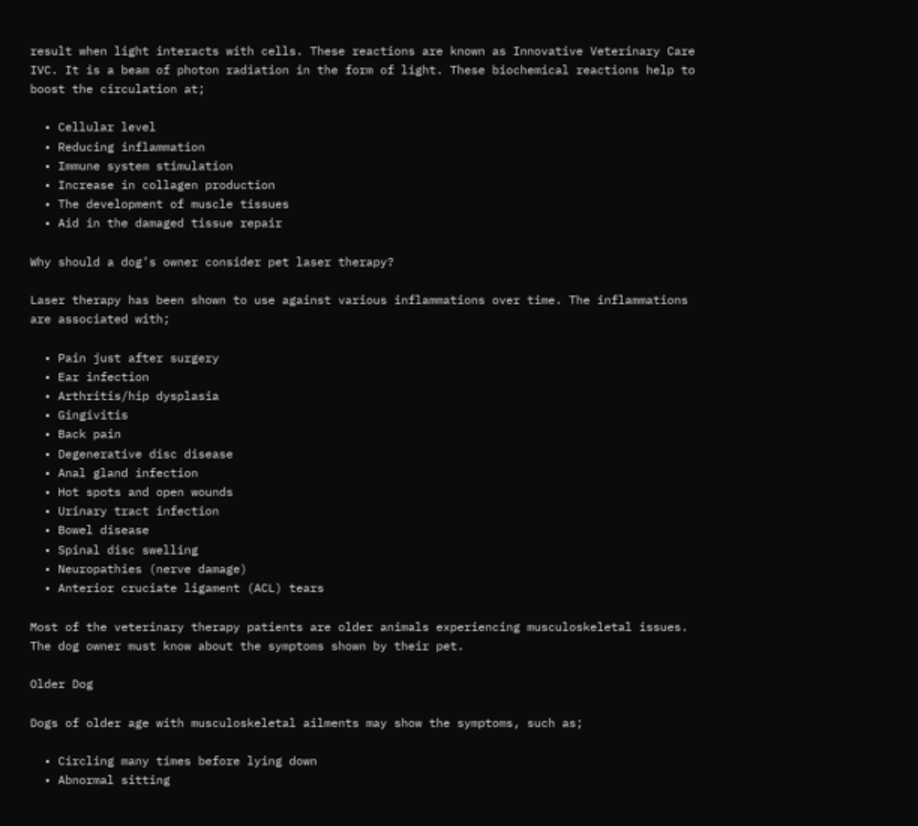result when light interacts with cells. These reactions are known as Innovative Veterinary Care IVC. It is a beam of photon radiation in the form of light. These biochemical reactions help to boost the circulation at;

  • Cellular level
  • Reducing inflammation
  • Immune system stimulation
  • Increase in collagen production
  • The development of muscle tissues
  • Aid in the damaged tissue repair

Why should a dog’s owner consider pet laser therapy?

Laser therapy has been shown to use against various inflammations over time. The inflammations are associated with;

  • Pain just after surgery
  • Ear infection
  • Arthritis/hip dysplasia
  • Gingivitis
  • Back pain
  • Degenerative disc disease
  • Anal gland infection
  • Hot spots and open wounds
  • Urinary tract infection
  • Bowel disease
  • Spinal disc swelling
  • Neuropathies (nerve damage)
  • Anterior cruciate ligament (ACL) tears

Most of the veterinary therapy patients are older animals experiencing musculoskeletal issues. The dog owner must know about the symptoms shown by their pet.

Older Dog

Dogs of older age with musculoskeletal ailments may show the symptoms, such as;

  • Circling many times before lying down
  • Abnormal sitting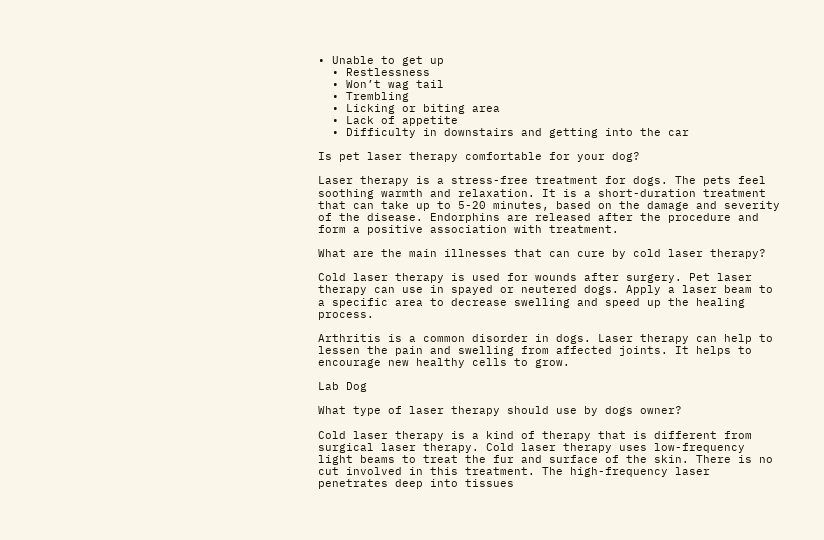• Unable to get up
  • Restlessness
  • Won’t wag tail
  • Trembling
  • Licking or biting area
  • Lack of appetite
  • Difficulty in downstairs and getting into the car

Is pet laser therapy comfortable for your dog?

Laser therapy is a stress-free treatment for dogs. The pets feel soothing warmth and relaxation. It is a short-duration treatment that can take up to 5-20 minutes, based on the damage and severity of the disease. Endorphins are released after the procedure and form a positive association with treatment.

What are the main illnesses that can cure by cold laser therapy?

Cold laser therapy is used for wounds after surgery. Pet laser therapy can use in spayed or neutered dogs. Apply a laser beam to a specific area to decrease swelling and speed up the healing process.

Arthritis is a common disorder in dogs. Laser therapy can help to lessen the pain and swelling from affected joints. It helps to encourage new healthy cells to grow.

Lab Dog

What type of laser therapy should use by dogs owner?

Cold laser therapy is a kind of therapy that is different from surgical laser therapy. Cold laser therapy uses low-frequency light beams to treat the fur and surface of the skin. There is no cut involved in this treatment. The high-frequency laser penetrates deep into tissues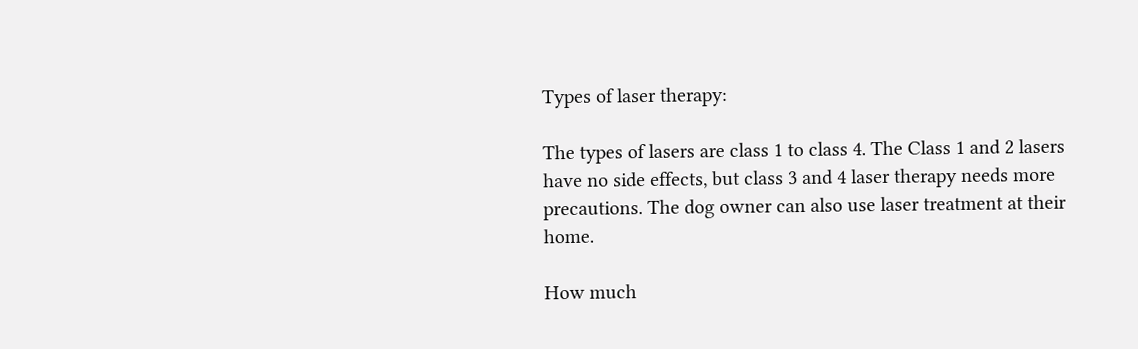Types of laser therapy:

The types of lasers are class 1 to class 4. The Class 1 and 2 lasers have no side effects, but class 3 and 4 laser therapy needs more precautions. The dog owner can also use laser treatment at their home.

How much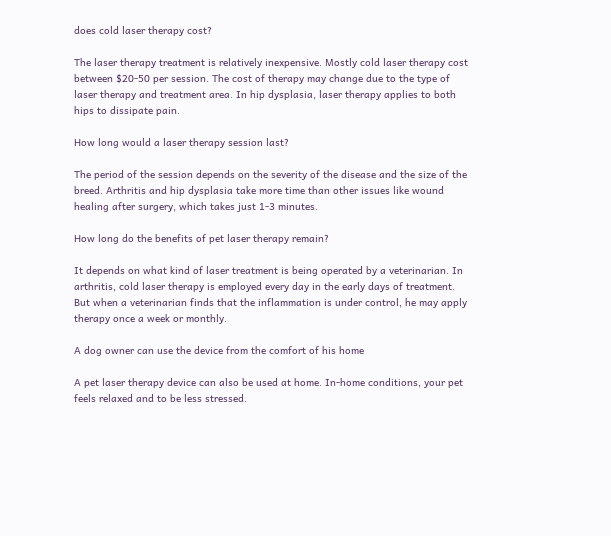does cold laser therapy cost?

The laser therapy treatment is relatively inexpensive. Mostly cold laser therapy cost between $20-50 per session. The cost of therapy may change due to the type of laser therapy and treatment area. In hip dysplasia, laser therapy applies to both hips to dissipate pain.

How long would a laser therapy session last?

The period of the session depends on the severity of the disease and the size of the breed. Arthritis and hip dysplasia take more time than other issues like wound healing after surgery, which takes just 1-3 minutes.

How long do the benefits of pet laser therapy remain?

It depends on what kind of laser treatment is being operated by a veterinarian. In arthritis, cold laser therapy is employed every day in the early days of treatment. But when a veterinarian finds that the inflammation is under control, he may apply therapy once a week or monthly.

A dog owner can use the device from the comfort of his home

A pet laser therapy device can also be used at home. In-home conditions, your pet feels relaxed and to be less stressed.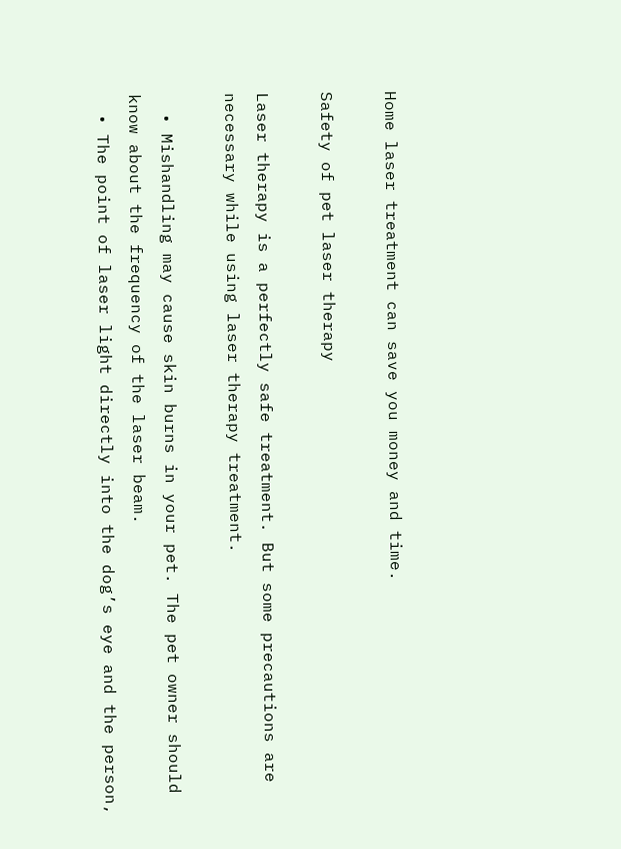Home laser treatment can save you money and time.

Safety of pet laser therapy

Laser therapy is a perfectly safe treatment. But some precautions are necessary while using laser therapy treatment.

  • Mishandling may cause skin burns in your pet. The pet owner should know about the frequency of the laser beam.
  • The point of laser light directly into the dog’s eye and the person,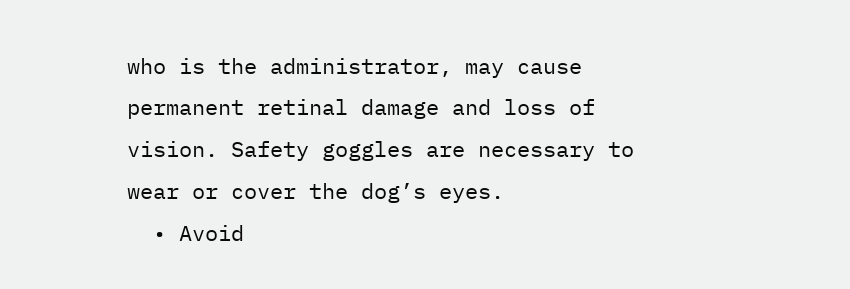who is the administrator, may cause permanent retinal damage and loss of vision. Safety goggles are necessary to wear or cover the dog’s eyes.
  • Avoid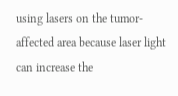using lasers on the tumor-affected area because laser light can increase the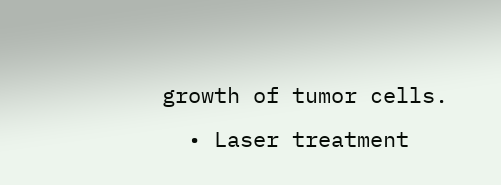growth of tumor cells.
  • Laser treatment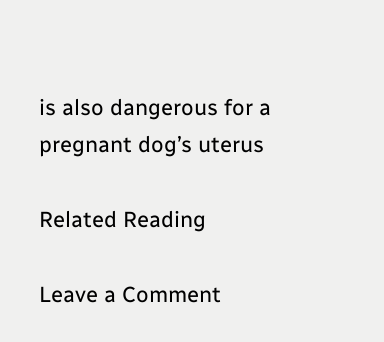is also dangerous for a pregnant dog’s uterus

Related Reading

Leave a Comment